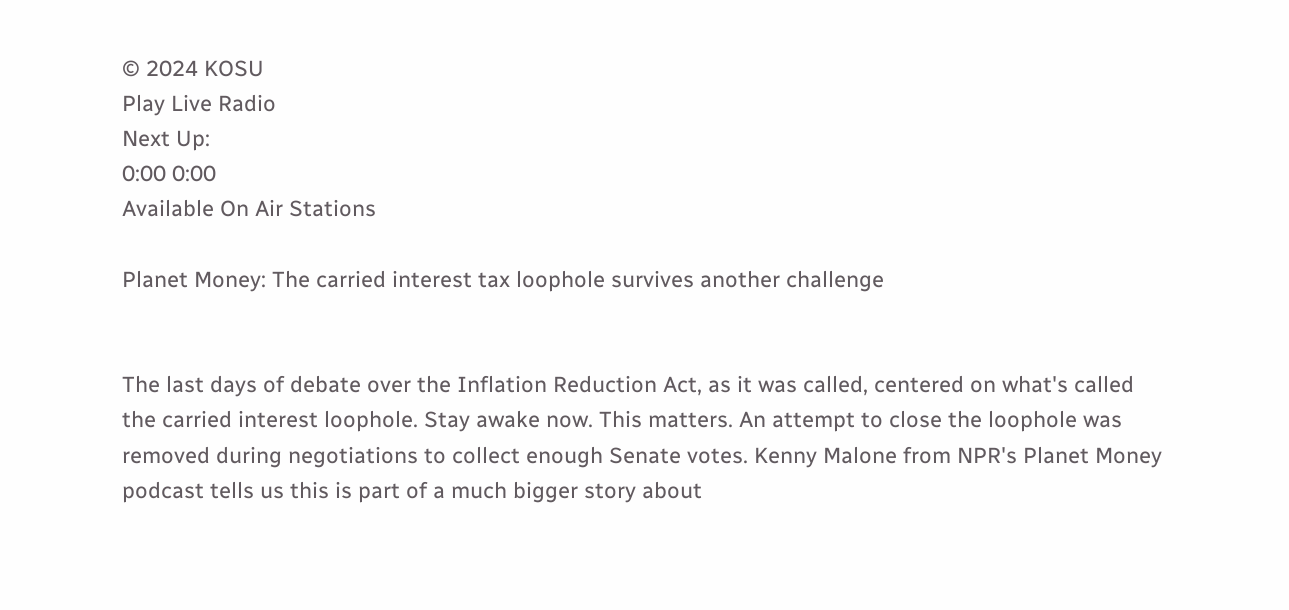© 2024 KOSU
Play Live Radio
Next Up:
0:00 0:00
Available On Air Stations

Planet Money: The carried interest tax loophole survives another challenge


The last days of debate over the Inflation Reduction Act, as it was called, centered on what's called the carried interest loophole. Stay awake now. This matters. An attempt to close the loophole was removed during negotiations to collect enough Senate votes. Kenny Malone from NPR's Planet Money podcast tells us this is part of a much bigger story about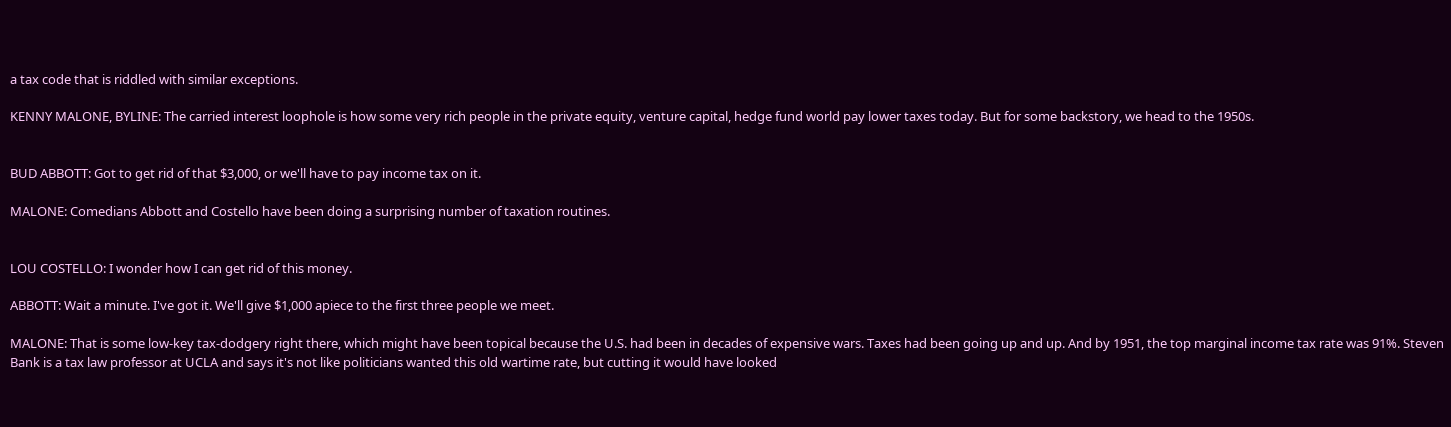a tax code that is riddled with similar exceptions.

KENNY MALONE, BYLINE: The carried interest loophole is how some very rich people in the private equity, venture capital, hedge fund world pay lower taxes today. But for some backstory, we head to the 1950s.


BUD ABBOTT: Got to get rid of that $3,000, or we'll have to pay income tax on it.

MALONE: Comedians Abbott and Costello have been doing a surprising number of taxation routines.


LOU COSTELLO: I wonder how I can get rid of this money.

ABBOTT: Wait a minute. I've got it. We'll give $1,000 apiece to the first three people we meet.

MALONE: That is some low-key tax-dodgery right there, which might have been topical because the U.S. had been in decades of expensive wars. Taxes had been going up and up. And by 1951, the top marginal income tax rate was 91%. Steven Bank is a tax law professor at UCLA and says it's not like politicians wanted this old wartime rate, but cutting it would have looked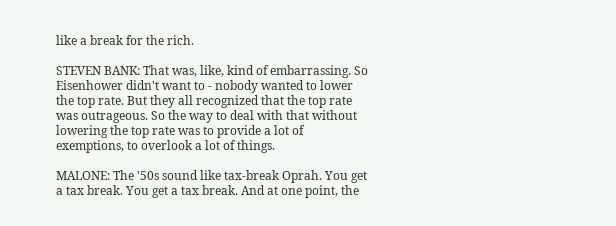like a break for the rich.

STEVEN BANK: That was, like, kind of embarrassing. So Eisenhower didn't want to - nobody wanted to lower the top rate. But they all recognized that the top rate was outrageous. So the way to deal with that without lowering the top rate was to provide a lot of exemptions, to overlook a lot of things.

MALONE: The '50s sound like tax-break Oprah. You get a tax break. You get a tax break. And at one point, the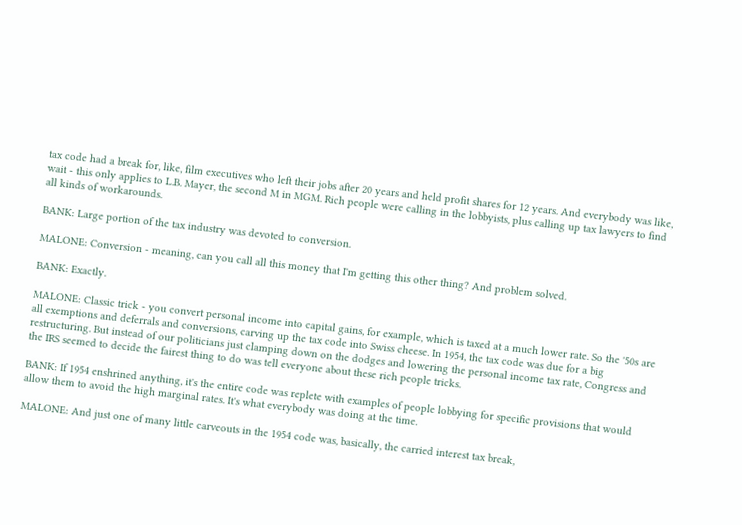tax code had a break for, like, film executives who left their jobs after 20 years and held profit shares for 12 years. And everybody was like, wait - this only applies to L.B. Mayer, the second M in MGM. Rich people were calling in the lobbyists, plus calling up tax lawyers to find all kinds of workarounds.

BANK: Large portion of the tax industry was devoted to conversion.

MALONE: Conversion - meaning, can you call all this money that I'm getting this other thing? And problem solved.

BANK: Exactly.

MALONE: Classic trick - you convert personal income into capital gains, for example, which is taxed at a much lower rate. So the '50s are all exemptions and deferrals and conversions, carving up the tax code into Swiss cheese. In 1954, the tax code was due for a big restructuring. But instead of our politicians just clamping down on the dodges and lowering the personal income tax rate, Congress and the IRS seemed to decide the fairest thing to do was tell everyone about these rich people tricks.

BANK: If 1954 enshrined anything, it's the entire code was replete with examples of people lobbying for specific provisions that would allow them to avoid the high marginal rates. It's what everybody was doing at the time.

MALONE: And just one of many little carveouts in the 1954 code was, basically, the carried interest tax break,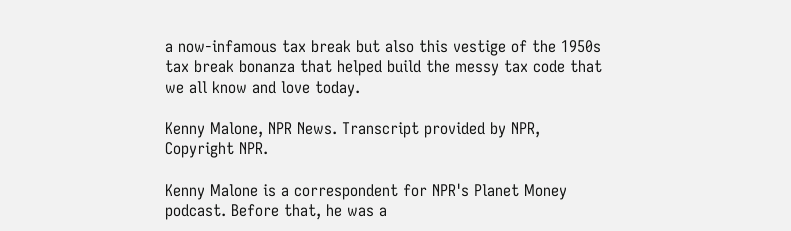a now-infamous tax break but also this vestige of the 1950s tax break bonanza that helped build the messy tax code that we all know and love today.

Kenny Malone, NPR News. Transcript provided by NPR, Copyright NPR.

Kenny Malone is a correspondent for NPR's Planet Money podcast. Before that, he was a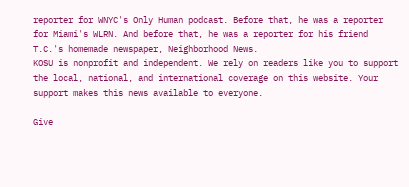reporter for WNYC's Only Human podcast. Before that, he was a reporter for Miami's WLRN. And before that, he was a reporter for his friend T.C.'s homemade newspaper, Neighborhood News.
KOSU is nonprofit and independent. We rely on readers like you to support the local, national, and international coverage on this website. Your support makes this news available to everyone.

Give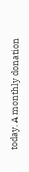today. A monthly donation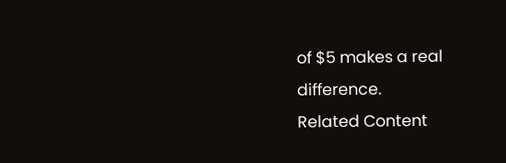of $5 makes a real difference.
Related Content